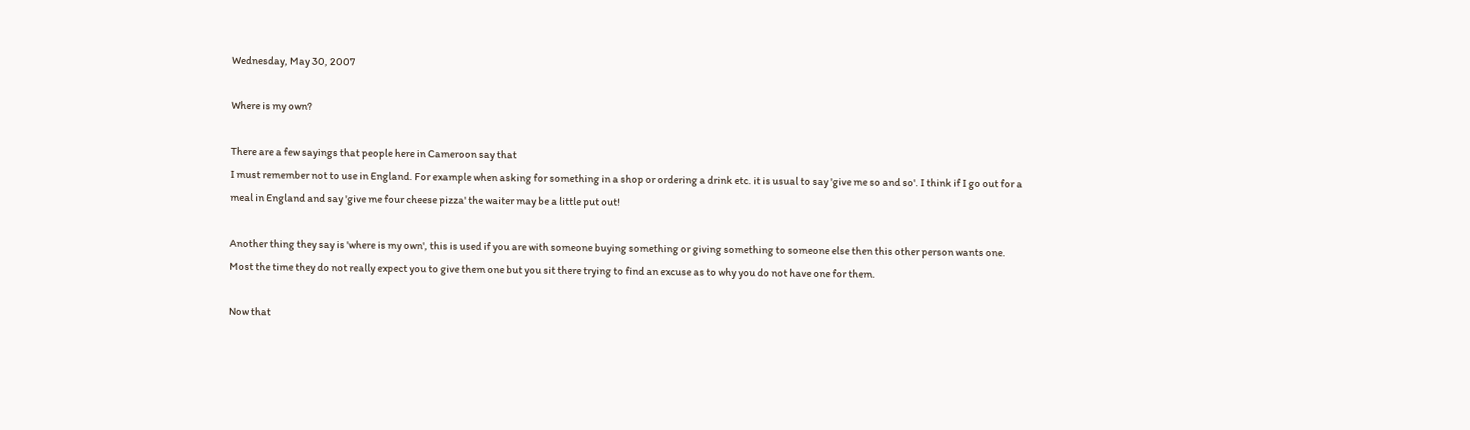Wednesday, May 30, 2007

Where is my own?

There are a few sayings that people here in Cameroon say that
I must remember not to use in England. For example when asking for something in a shop or ordering a drink etc. it is usual to say 'give me so and so'. I think if I go out for a meal in England and say 'give me four cheese pizza' the waiter may be a little put out!

Another thing they say is 'where is my own', this is used if you are with someone buying something or giving something to someone else then this other person wants one. Most the time they do not really expect you to give them one but you sit there trying to find an excuse as to why you do not have one for them.

Now that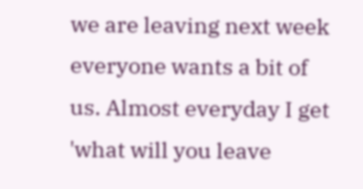we are leaving next week everyone wants a bit of us. Almost everyday I get 'what will you leave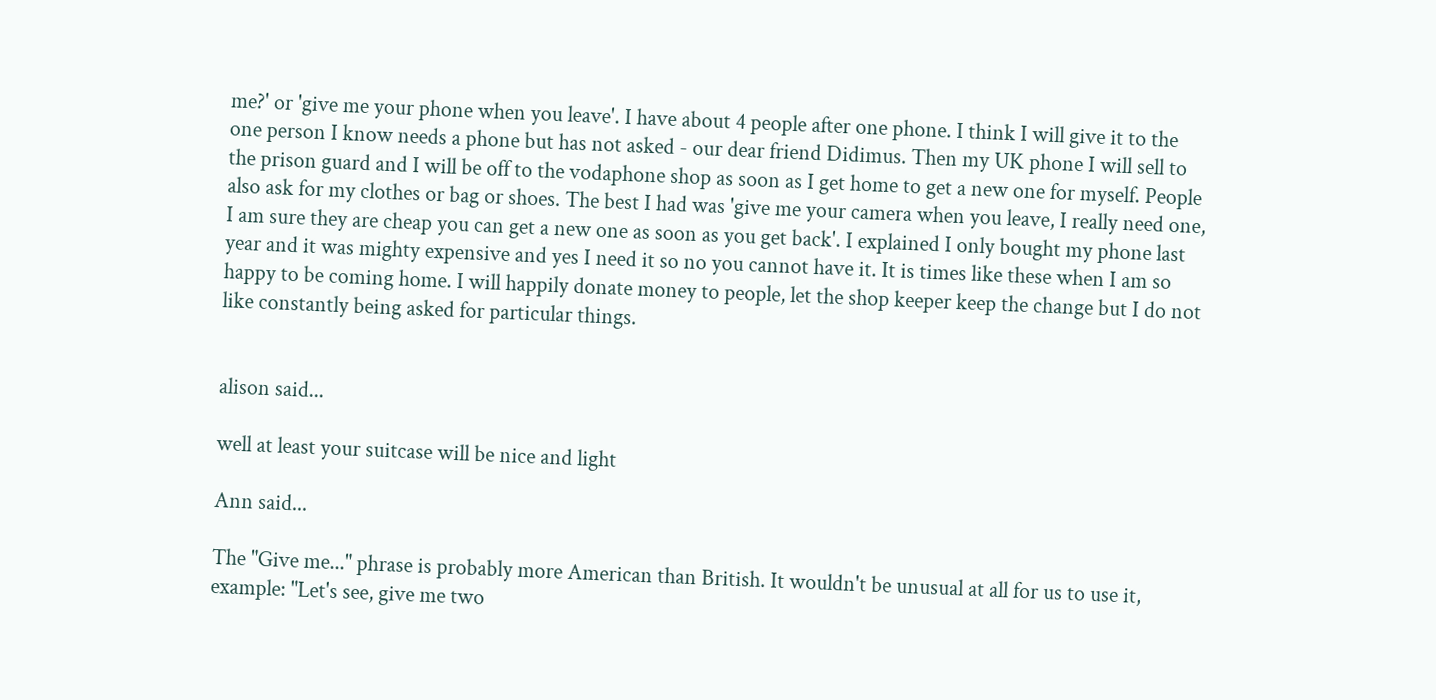me?' or 'give me your phone when you leave'. I have about 4 people after one phone. I think I will give it to the one person I know needs a phone but has not asked - our dear friend Didimus. Then my UK phone I will sell to the prison guard and I will be off to the vodaphone shop as soon as I get home to get a new one for myself. People also ask for my clothes or bag or shoes. The best I had was 'give me your camera when you leave, I really need one, I am sure they are cheap you can get a new one as soon as you get back'. I explained I only bought my phone last year and it was mighty expensive and yes I need it so no you cannot have it. It is times like these when I am so happy to be coming home. I will happily donate money to people, let the shop keeper keep the change but I do not like constantly being asked for particular things.


alison said...

well at least your suitcase will be nice and light

Ann said...

The "Give me..." phrase is probably more American than British. It wouldn't be unusual at all for us to use it, example: "Let's see, give me two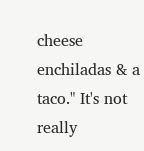cheese enchiladas & a taco." It's not really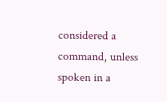considered a command, unless spoken in a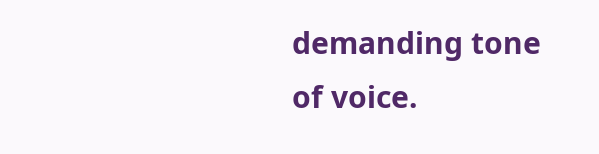demanding tone of voice.